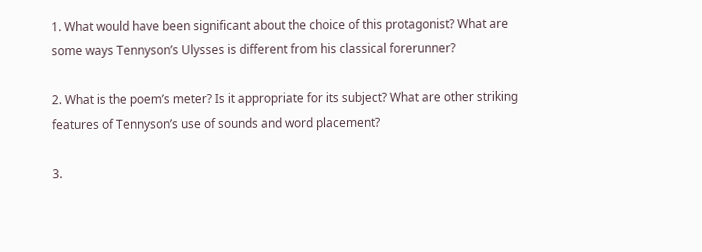1. What would have been significant about the choice of this protagonist? What are some ways Tennyson’s Ulysses is different from his classical forerunner?

2. What is the poem’s meter? Is it appropriate for its subject? What are other striking features of Tennyson’s use of sounds and word placement?

3.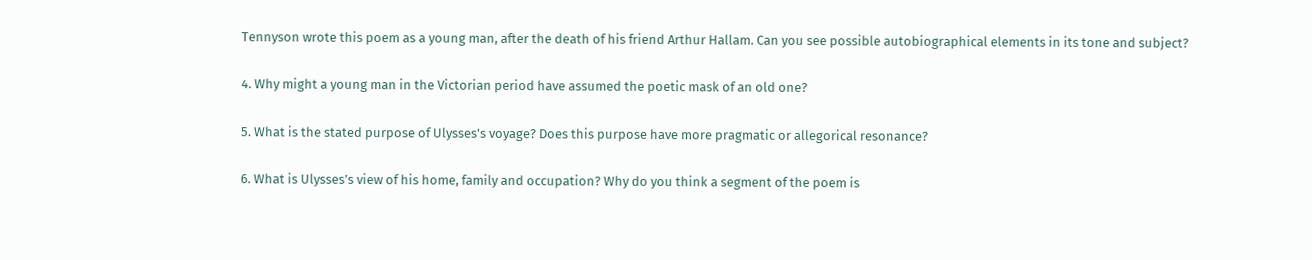Tennyson wrote this poem as a young man, after the death of his friend Arthur Hallam. Can you see possible autobiographical elements in its tone and subject?

4. Why might a young man in the Victorian period have assumed the poetic mask of an old one?

5. What is the stated purpose of Ulysses's voyage? Does this purpose have more pragmatic or allegorical resonance?

6. What is Ulysses’s view of his home, family and occupation? Why do you think a segment of the poem is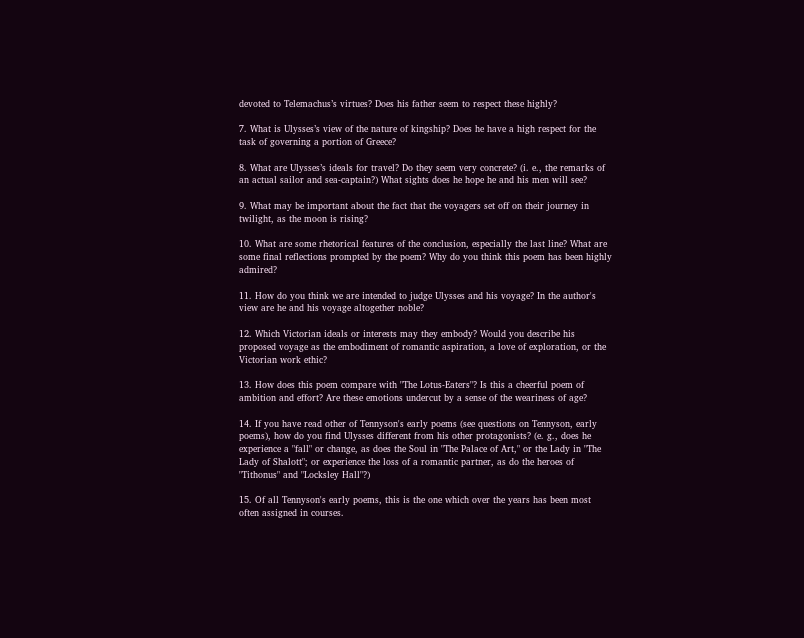devoted to Telemachus’s virtues? Does his father seem to respect these highly?

7. What is Ulysses’s view of the nature of kingship? Does he have a high respect for the task of governing a portion of Greece?

8. What are Ulysses’s ideals for travel? Do they seem very concrete? (i. e., the remarks of an actual sailor and sea-captain?) What sights does he hope he and his men will see?

9. What may be important about the fact that the voyagers set off on their journey in twilight, as the moon is rising?

10. What are some rhetorical features of the conclusion, especially the last line? What are some final reflections prompted by the poem? Why do you think this poem has been highly admired?

11. How do you think we are intended to judge Ulysses and his voyage? In the author's view are he and his voyage altogether noble?

12. Which Victorian ideals or interests may they embody? Would you describe his proposed voyage as the embodiment of romantic aspiration, a love of exploration, or the Victorian work ethic?

13. How does this poem compare with "The Lotus-Eaters"? Is this a cheerful poem of ambition and effort? Are these emotions undercut by a sense of the weariness of age?

14. If you have read other of Tennyson's early poems (see questions on Tennyson, early poems), how do you find Ulysses different from his other protagonists? (e. g., does he experience a "fall" or change, as does the Soul in "The Palace of Art," or the Lady in "The Lady of Shalott"; or experience the loss of a romantic partner, as do the heroes of "Tithonus" and "Locksley Hall"?)

15. Of all Tennyson's early poems, this is the one which over the years has been most often assigned in courses.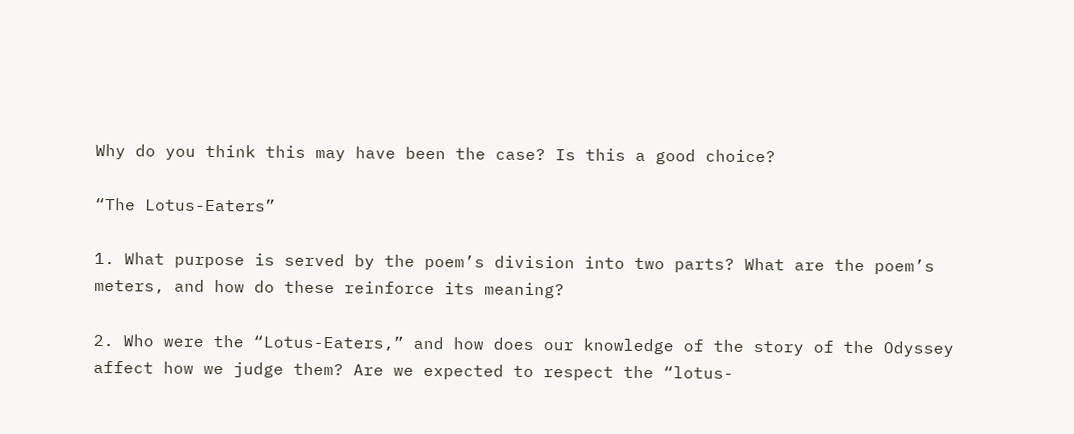Why do you think this may have been the case? Is this a good choice?

“The Lotus-Eaters”

1. What purpose is served by the poem’s division into two parts? What are the poem’s meters, and how do these reinforce its meaning?

2. Who were the “Lotus-Eaters,” and how does our knowledge of the story of the Odyssey affect how we judge them? Are we expected to respect the “lotus-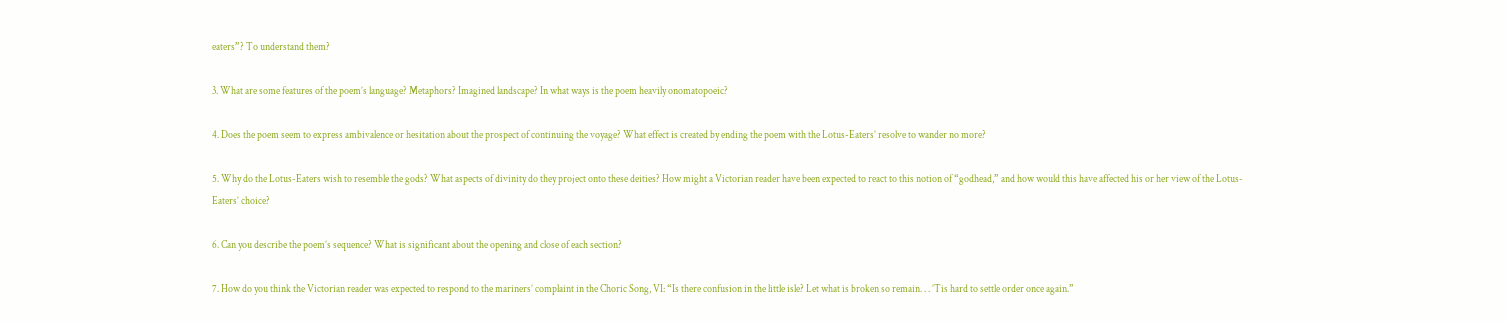eaters”? To understand them?

3. What are some features of the poem’s language? Metaphors? Imagined landscape? In what ways is the poem heavily onomatopoeic?

4. Does the poem seem to express ambivalence or hesitation about the prospect of continuing the voyage? What effect is created by ending the poem with the Lotus-Eaters’ resolve to wander no more?

5. Why do the Lotus-Eaters wish to resemble the gods? What aspects of divinity do they project onto these deities? How might a Victorian reader have been expected to react to this notion of “godhead,” and how would this have affected his or her view of the Lotus-Eaters’ choice?

6. Can you describe the poem’s sequence? What is significant about the opening and close of each section?

7. How do you think the Victorian reader was expected to respond to the mariners’ complaint in the Choric Song, VI: “Is there confusion in the little isle? Let what is broken so remain. . . ’Tis hard to settle order once again.”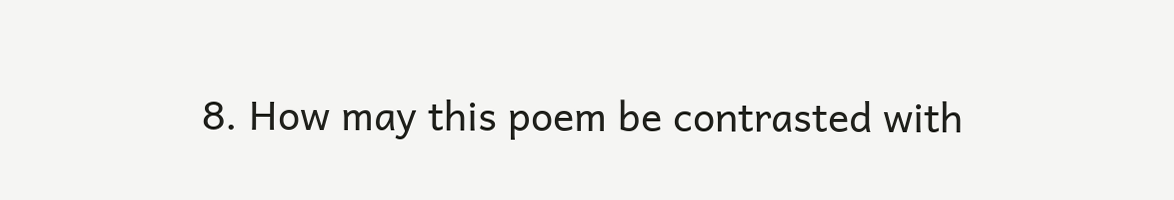8. How may this poem be contrasted with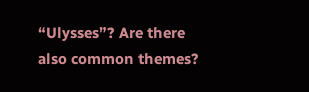“Ulysses”? Are there also common themes?